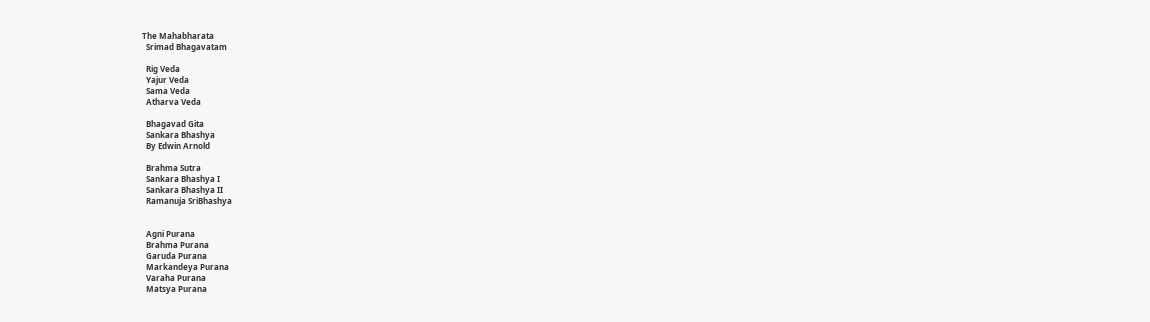The Mahabharata
  Srimad Bhagavatam

  Rig Veda
  Yajur Veda
  Sama Veda
  Atharva Veda

  Bhagavad Gita
  Sankara Bhashya
  By Edwin Arnold

  Brahma Sutra
  Sankara Bhashya I
  Sankara Bhashya II
  Ramanuja SriBhashya


  Agni Purana
  Brahma Purana
  Garuda Purana
  Markandeya Purana
  Varaha Purana
  Matsya Purana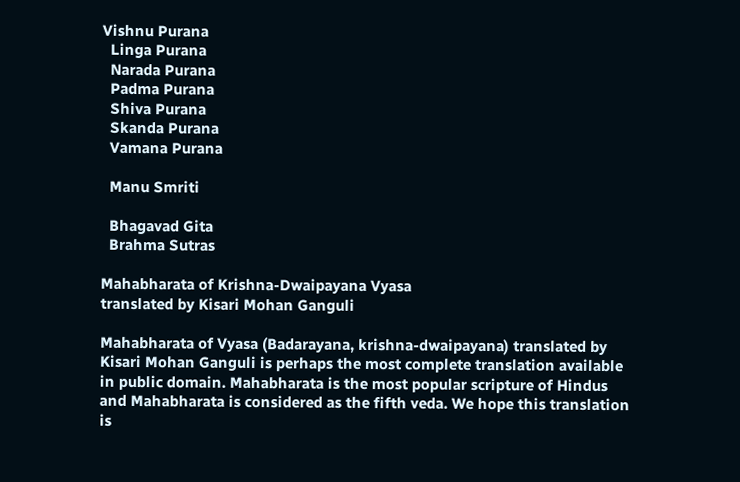Vishnu Purana
  Linga Purana
  Narada Purana
  Padma Purana
  Shiva Purana
  Skanda Purana
  Vamana Purana

  Manu Smriti

  Bhagavad Gita
  Brahma Sutras

Mahabharata of Krishna-Dwaipayana Vyasa
translated by Kisari Mohan Ganguli

Mahabharata of Vyasa (Badarayana, krishna-dwaipayana) translated by Kisari Mohan Ganguli is perhaps the most complete translation available in public domain. Mahabharata is the most popular scripture of Hindus and Mahabharata is considered as the fifth veda. We hope this translation is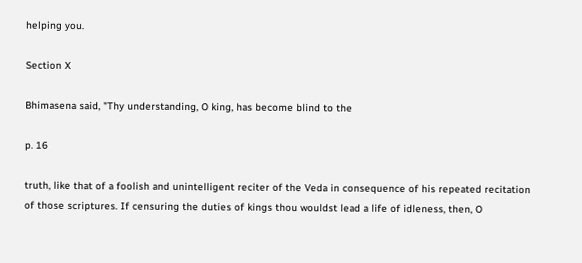helping you.

Section X

Bhimasena said, "Thy understanding, O king, has become blind to the

p. 16

truth, like that of a foolish and unintelligent reciter of the Veda in consequence of his repeated recitation of those scriptures. If censuring the duties of kings thou wouldst lead a life of idleness, then, O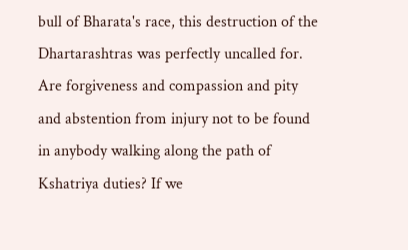bull of Bharata's race, this destruction of the Dhartarashtras was perfectly uncalled for. Are forgiveness and compassion and pity and abstention from injury not to be found in anybody walking along the path of Kshatriya duties? If we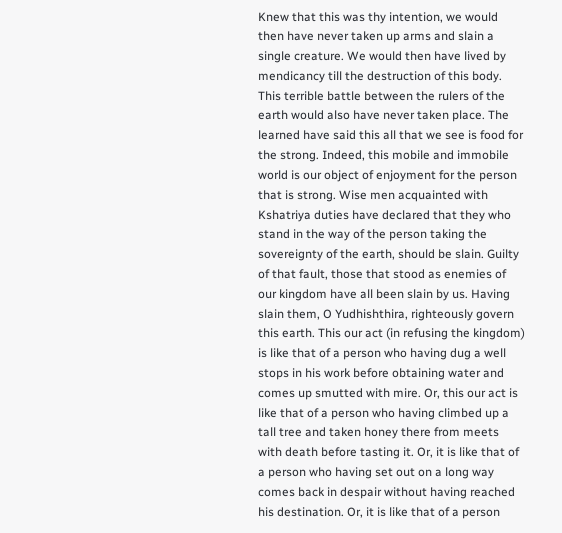Knew that this was thy intention, we would then have never taken up arms and slain a single creature. We would then have lived by mendicancy till the destruction of this body. This terrible battle between the rulers of the earth would also have never taken place. The learned have said this all that we see is food for the strong. Indeed, this mobile and immobile world is our object of enjoyment for the person that is strong. Wise men acquainted with Kshatriya duties have declared that they who stand in the way of the person taking the sovereignty of the earth, should be slain. Guilty of that fault, those that stood as enemies of our kingdom have all been slain by us. Having slain them, O Yudhishthira, righteously govern this earth. This our act (in refusing the kingdom) is like that of a person who having dug a well stops in his work before obtaining water and comes up smutted with mire. Or, this our act is like that of a person who having climbed up a tall tree and taken honey there from meets with death before tasting it. Or, it is like that of a person who having set out on a long way comes back in despair without having reached his destination. Or, it is like that of a person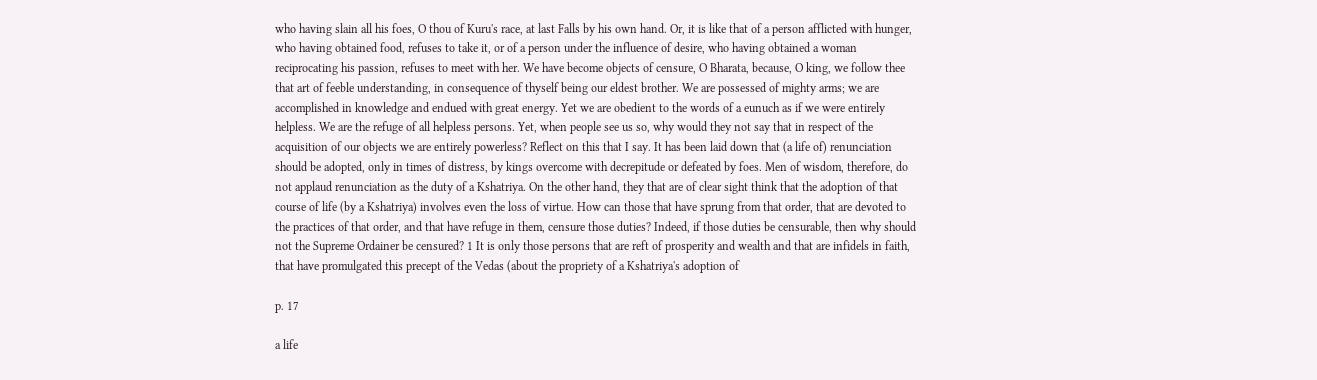who having slain all his foes, O thou of Kuru's race, at last Falls by his own hand. Or, it is like that of a person afflicted with hunger, who having obtained food, refuses to take it, or of a person under the influence of desire, who having obtained a woman reciprocating his passion, refuses to meet with her. We have become objects of censure, O Bharata, because, O king, we follow thee that art of feeble understanding, in consequence of thyself being our eldest brother. We are possessed of mighty arms; we are accomplished in knowledge and endued with great energy. Yet we are obedient to the words of a eunuch as if we were entirely helpless. We are the refuge of all helpless persons. Yet, when people see us so, why would they not say that in respect of the acquisition of our objects we are entirely powerless? Reflect on this that I say. It has been laid down that (a life of) renunciation should be adopted, only in times of distress, by kings overcome with decrepitude or defeated by foes. Men of wisdom, therefore, do not applaud renunciation as the duty of a Kshatriya. On the other hand, they that are of clear sight think that the adoption of that course of life (by a Kshatriya) involves even the loss of virtue. How can those that have sprung from that order, that are devoted to the practices of that order, and that have refuge in them, censure those duties? Indeed, if those duties be censurable, then why should not the Supreme Ordainer be censured? 1 It is only those persons that are reft of prosperity and wealth and that are infidels in faith, that have promulgated this precept of the Vedas (about the propriety of a Kshatriya's adoption of

p. 17

a life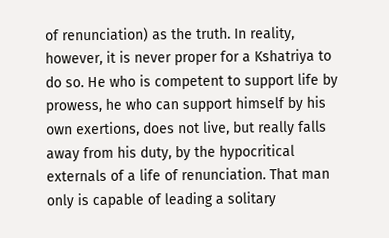of renunciation) as the truth. In reality, however, it is never proper for a Kshatriya to do so. He who is competent to support life by prowess, he who can support himself by his own exertions, does not live, but really falls away from his duty, by the hypocritical externals of a life of renunciation. That man only is capable of leading a solitary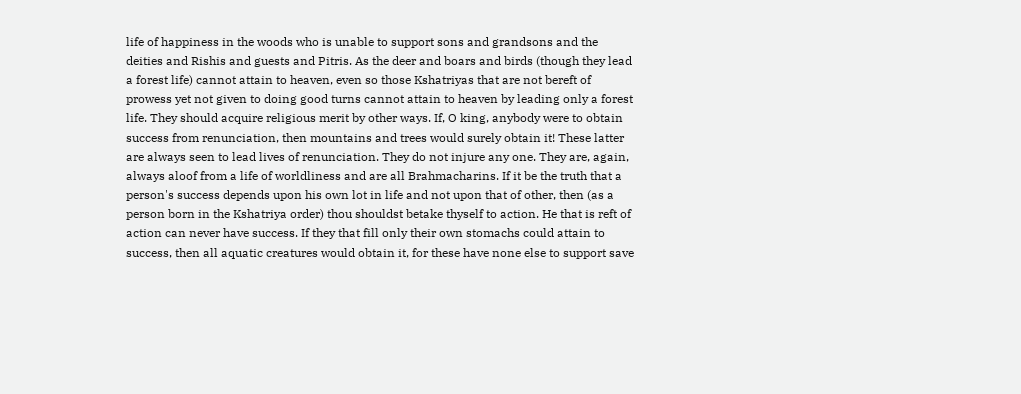life of happiness in the woods who is unable to support sons and grandsons and the deities and Rishis and guests and Pitris. As the deer and boars and birds (though they lead a forest life) cannot attain to heaven, even so those Kshatriyas that are not bereft of prowess yet not given to doing good turns cannot attain to heaven by leading only a forest life. They should acquire religious merit by other ways. If, O king, anybody were to obtain success from renunciation, then mountains and trees would surely obtain it! These latter are always seen to lead lives of renunciation. They do not injure any one. They are, again, always aloof from a life of worldliness and are all Brahmacharins. If it be the truth that a person's success depends upon his own lot in life and not upon that of other, then (as a person born in the Kshatriya order) thou shouldst betake thyself to action. He that is reft of action can never have success. If they that fill only their own stomachs could attain to success, then all aquatic creatures would obtain it, for these have none else to support save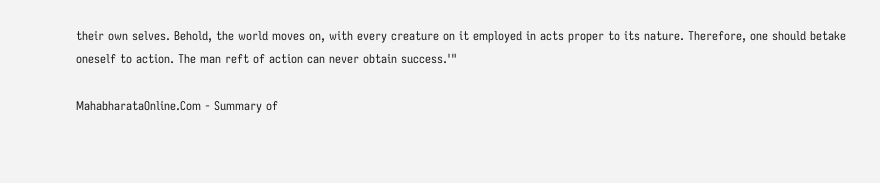their own selves. Behold, the world moves on, with every creature on it employed in acts proper to its nature. Therefore, one should betake oneself to action. The man reft of action can never obtain success.'"

MahabharataOnline.Com - Summary of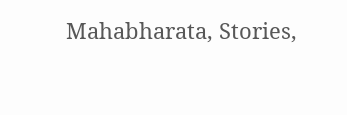Mahabharata, Stories,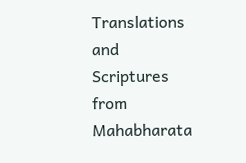Translations and Scriptures from Mahabharata